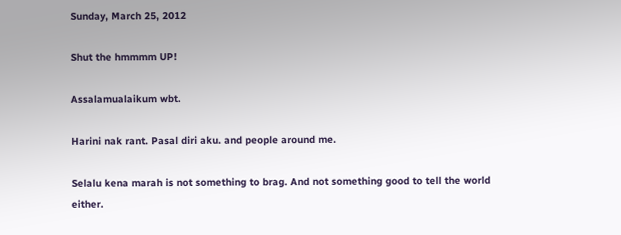Sunday, March 25, 2012

Shut the hmmmm UP!

Assalamualaikum wbt.

Harini nak rant. Pasal diri aku. and people around me.

Selalu kena marah is not something to brag. And not something good to tell the world either.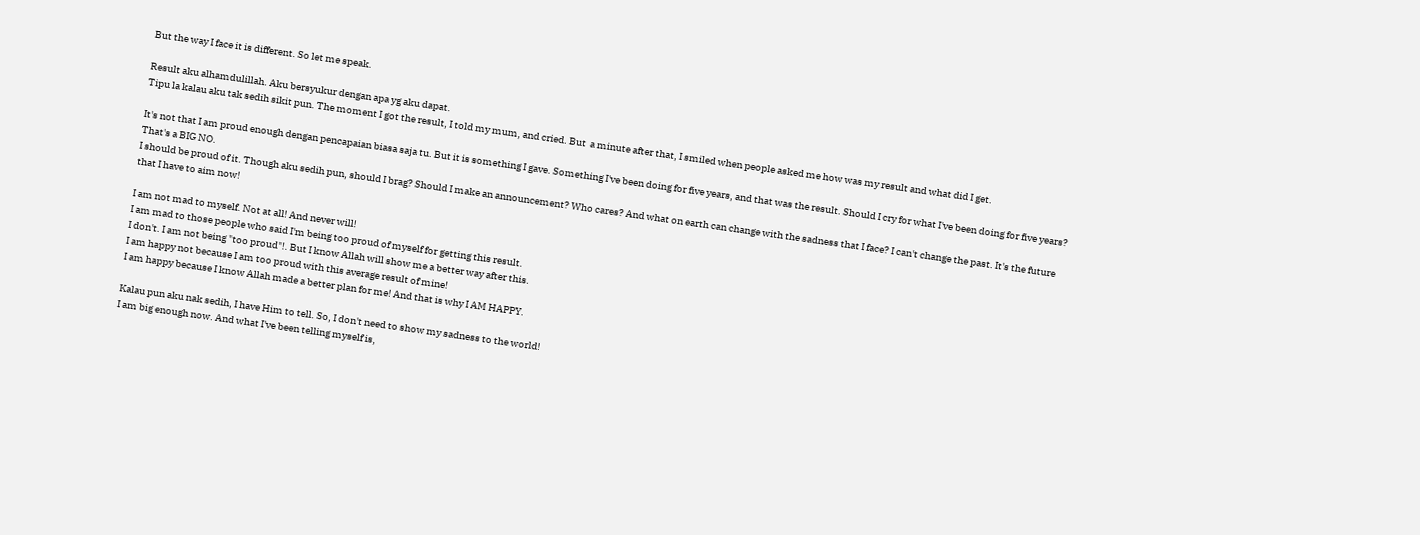But the way I face it is different. So let me speak.

Result aku alhamdulillah. Aku bersyukur dengan apa yg aku dapat.
Tipu la kalau aku tak sedih sikit pun. The moment I got the result, I told my mum, and cried. But  a minute after that, I smiled when people asked me how was my result and what did I get.

It's not that I am proud enough dengan pencapaian biasa saja tu. But it is something I gave. Something I've been doing for five years, and that was the result. Should I cry for what I've been doing for five years? That's a BIG NO.
I should be proud of it. Though aku sedih pun, should I brag? Should I make an announcement? Who cares? And what on earth can change with the sadness that I face? I can't change the past. It's the future that I have to aim now!

I am not mad to myself. Not at all! And never will!
I am mad to those people who said I'm being too proud of myself for getting this result.
I don't. I am not being "too proud"!. But I know Allah will show me a better way after this.
I am happy not because I am too proud with this average result of mine!
I am happy because I know Allah made a better plan for me! And that is why I AM HAPPY.

Kalau pun aku nak sedih, I have Him to tell. So, I don't need to show my sadness to the world!
I am big enough now. And what I've been telling myself is,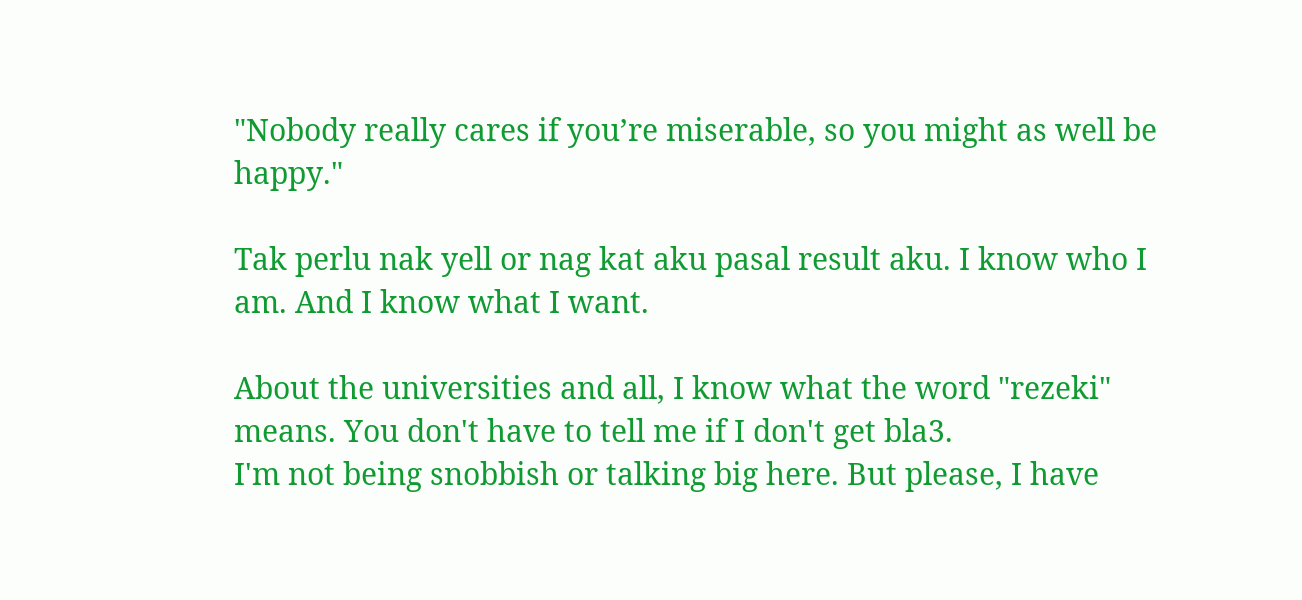"Nobody really cares if you’re miserable, so you might as well be happy."

Tak perlu nak yell or nag kat aku pasal result aku. I know who I am. And I know what I want.

About the universities and all, I know what the word "rezeki" means. You don't have to tell me if I don't get bla3.
I'm not being snobbish or talking big here. But please, I have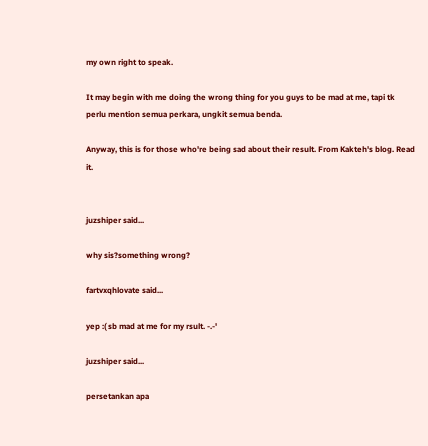my own right to speak.

It may begin with me doing the wrong thing for you guys to be mad at me, tapi tk perlu mention semua perkara, ungkit semua benda.

Anyway, this is for those who're being sad about their result. From Kakteh's blog. Read it.


juzshiper said...

why sis?something wrong?

fartvxqhlovate said...

yep :( sb mad at me for my rsult. -.-'

juzshiper said...

persetankan apa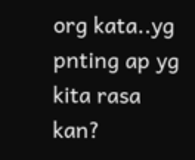org kata..yg pnting ap yg kita rasa kan?